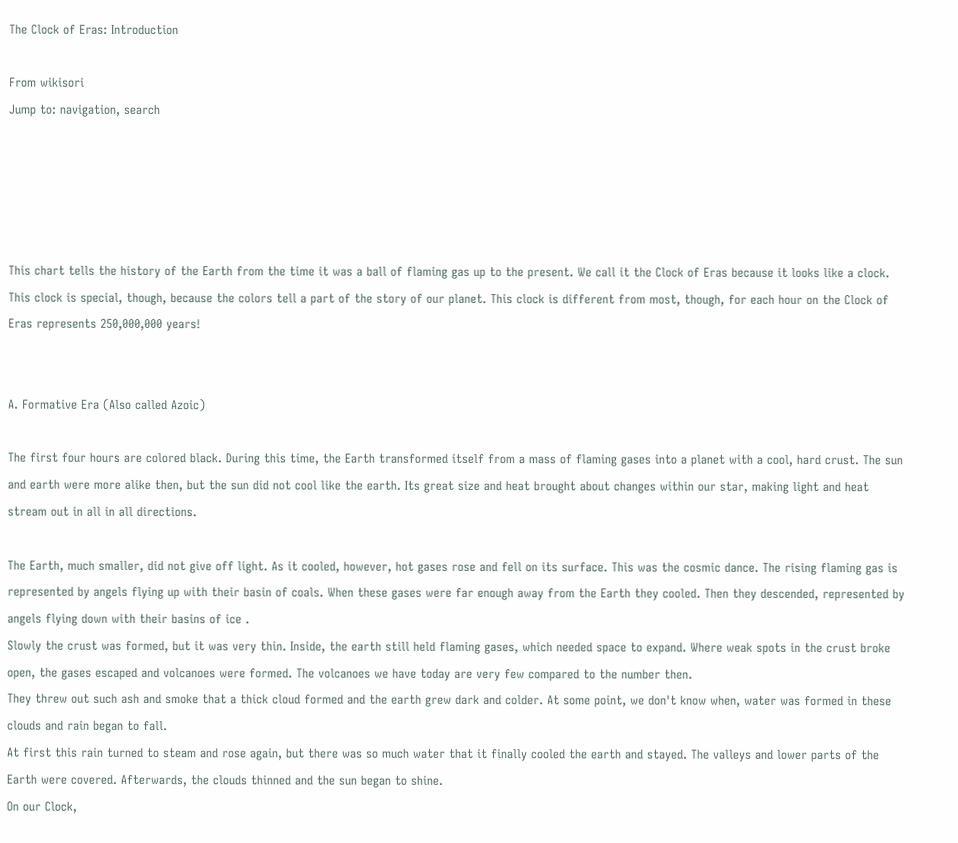The Clock of Eras: Introduction

From wikisori
Jump to: navigation, search





This chart tells the history of the Earth from the time it was a ball of flaming gas up to the present. We call it the Clock of Eras because it looks like a clock. This clock is special, though, because the colors tell a part of the story of our planet. This clock is different from most, though, for each hour on the Clock of Eras represents 250,000,000 years!


A. Formative Era (Also called Azoic)

The first four hours are colored black. During this time, the Earth transformed itself from a mass of flaming gases into a planet with a cool, hard crust. The sun and earth were more alike then, but the sun did not cool like the earth. Its great size and heat brought about changes within our star, making light and heat stream out in all in all directions.

The Earth, much smaller, did not give off light. As it cooled, however, hot gases rose and fell on its surface. This was the cosmic dance. The rising flaming gas is represented by angels flying up with their basin of coals. When these gases were far enough away from the Earth they cooled. Then they descended, represented by angels flying down with their basins of ice .
Slowly the crust was formed, but it was very thin. Inside, the earth still held flaming gases, which needed space to expand. Where weak spots in the crust broke open, the gases escaped and volcanoes were formed. The volcanoes we have today are very few compared to the number then.
They threw out such ash and smoke that a thick cloud formed and the earth grew dark and colder. At some point, we don't know when, water was formed in these clouds and rain began to fall.
At first this rain turned to steam and rose again, but there was so much water that it finally cooled the earth and stayed. The valleys and lower parts of the Earth were covered. Afterwards, the clouds thinned and the sun began to shine.
On our Clock,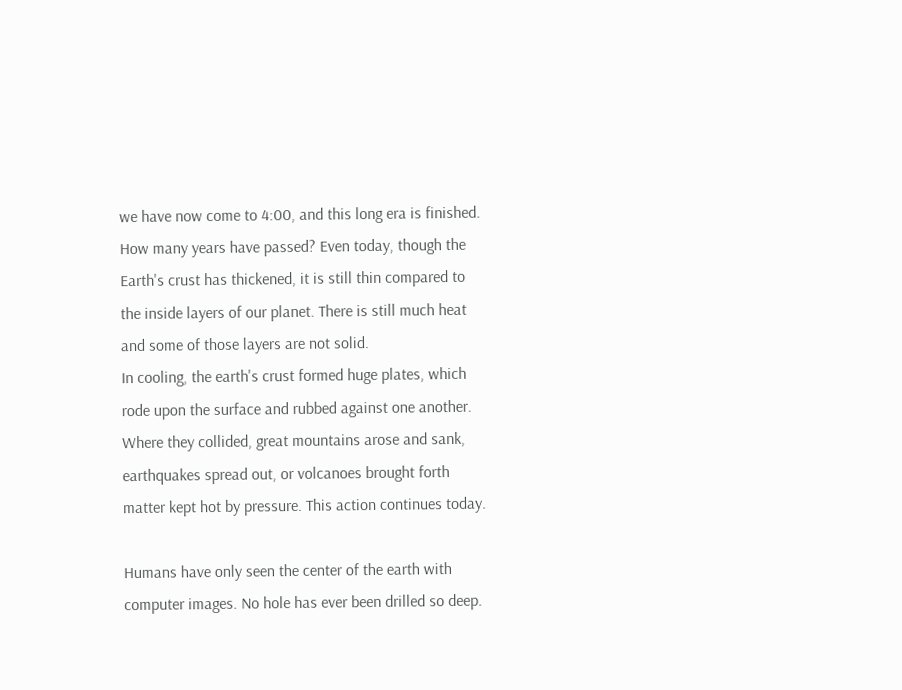we have now come to 4:00, and this long era is finished. How many years have passed? Even today, though the Earth's crust has thickened, it is still thin compared to the inside layers of our planet. There is still much heat and some of those layers are not solid.
In cooling, the earth's crust formed huge plates, which rode upon the surface and rubbed against one another. Where they collided, great mountains arose and sank, earthquakes spread out, or volcanoes brought forth matter kept hot by pressure. This action continues today.

Humans have only seen the center of the earth with computer images. No hole has ever been drilled so deep.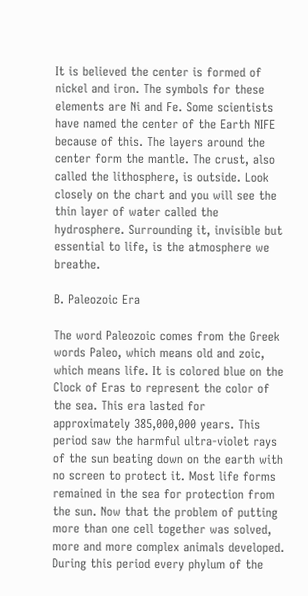It is believed the center is formed of nickel and iron. The symbols for these elements are Ni and Fe. Some scientists have named the center of the Earth NIFE because of this. The layers around the center form the mantle. The crust, also called the lithosphere, is outside. Look closely on the chart and you will see the thin layer of water called the hydrosphere. Surrounding it, invisible but essential to life, is the atmosphere we breathe.

B. Paleozoic Era

The word Paleozoic comes from the Greek words Paleo, which means old and zoic, which means life. It is colored blue on the Clock of Eras to represent the color of the sea. This era lasted for approximately 385,000,000 years. This period saw the harmful ultra-violet rays of the sun beating down on the earth with no screen to protect it. Most life forms remained in the sea for protection from the sun. Now that the problem of putting more than one cell together was solved, more and more complex animals developed. During this period every phylum of the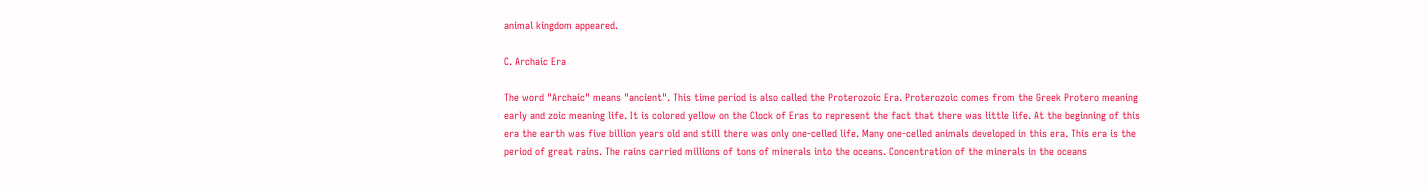animal kingdom appeared.

C. Archaic Era

The word "Archaic" means "ancient". This time period is also called the Proterozoic Era. Proterozoic comes from the Greek Protero meaning early and zoic meaning life. It is colored yellow on the Clock of Eras to represent the fact that there was little life. At the beginning of this era the earth was five billion years old and still there was only one-celled life. Many one-celled animals developed in this era. This era is the period of great rains. The rains carried millions of tons of minerals into the oceans. Concentration of the minerals in the oceans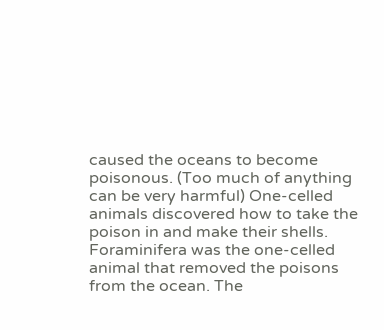caused the oceans to become poisonous. (Too much of anything can be very harmful) One-celled animals discovered how to take the poison in and make their shells. Foraminifera was the one-celled animal that removed the poisons from the ocean. The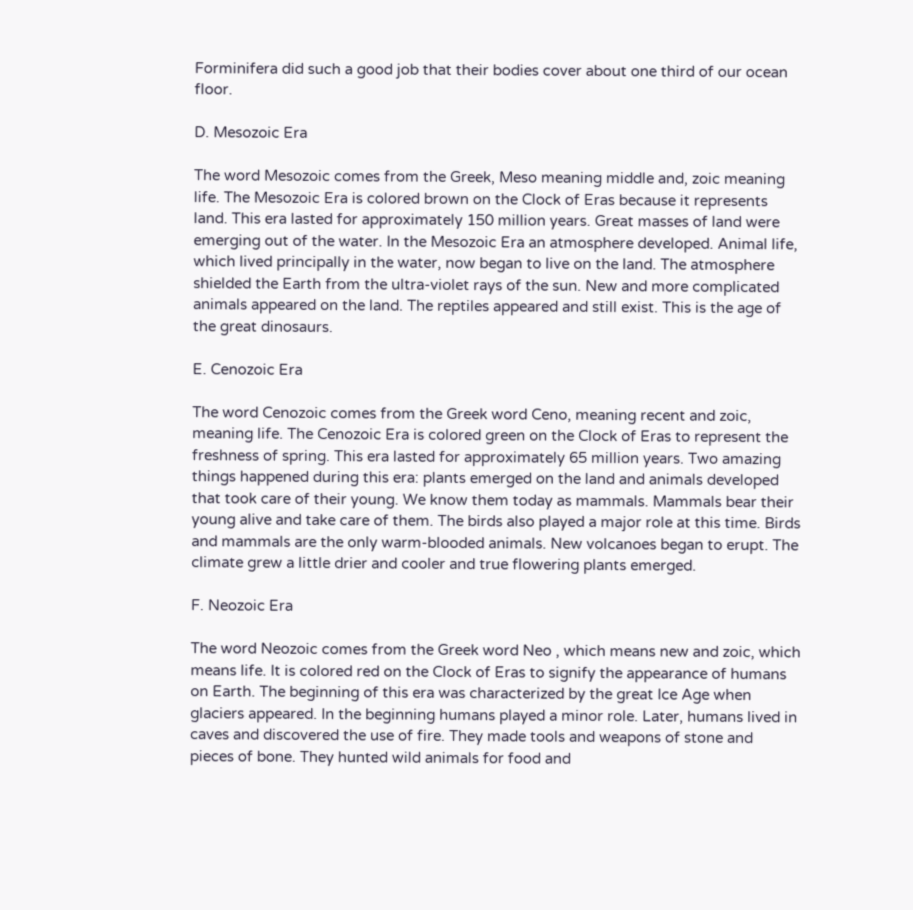Forminifera did such a good job that their bodies cover about one third of our ocean floor.

D. Mesozoic Era

The word Mesozoic comes from the Greek, Meso meaning middle and, zoic meaning life. The Mesozoic Era is colored brown on the Clock of Eras because it represents land. This era lasted for approximately 150 million years. Great masses of land were emerging out of the water. In the Mesozoic Era an atmosphere developed. Animal life, which lived principally in the water, now began to live on the land. The atmosphere shielded the Earth from the ultra-violet rays of the sun. New and more complicated animals appeared on the land. The reptiles appeared and still exist. This is the age of the great dinosaurs.

E. Cenozoic Era

The word Cenozoic comes from the Greek word Ceno, meaning recent and zoic, meaning life. The Cenozoic Era is colored green on the Clock of Eras to represent the freshness of spring. This era lasted for approximately 65 million years. Two amazing things happened during this era: plants emerged on the land and animals developed that took care of their young. We know them today as mammals. Mammals bear their young alive and take care of them. The birds also played a major role at this time. Birds and mammals are the only warm-blooded animals. New volcanoes began to erupt. The climate grew a little drier and cooler and true flowering plants emerged.

F. Neozoic Era

The word Neozoic comes from the Greek word Neo , which means new and zoic, which means life. It is colored red on the Clock of Eras to signify the appearance of humans on Earth. The beginning of this era was characterized by the great Ice Age when glaciers appeared. In the beginning humans played a minor role. Later, humans lived in caves and discovered the use of fire. They made tools and weapons of stone and pieces of bone. They hunted wild animals for food and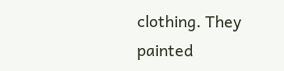clothing. They painted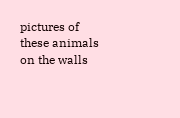pictures of these animals on the walls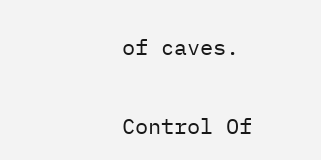of caves.

Control Of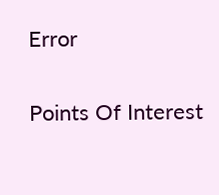Error

Points Of Interest